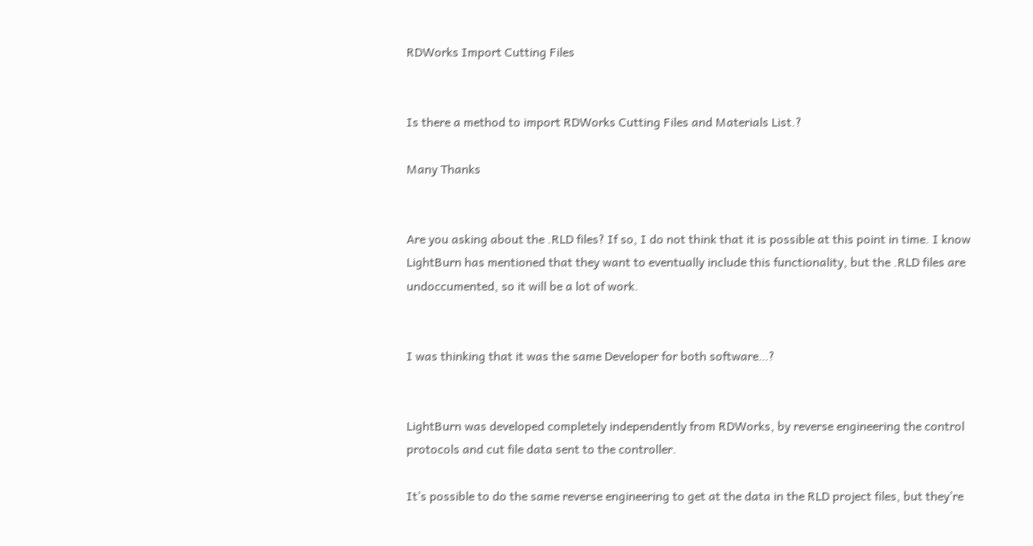RDWorks Import Cutting Files


Is there a method to import RDWorks Cutting Files and Materials List.?

Many Thanks


Are you asking about the .RLD files? If so, I do not think that it is possible at this point in time. I know LightBurn has mentioned that they want to eventually include this functionality, but the .RLD files are undoccumented, so it will be a lot of work.


I was thinking that it was the same Developer for both software…?


LightBurn was developed completely independently from RDWorks, by reverse engineering the control protocols and cut file data sent to the controller.

It’s possible to do the same reverse engineering to get at the data in the RLD project files, but they’re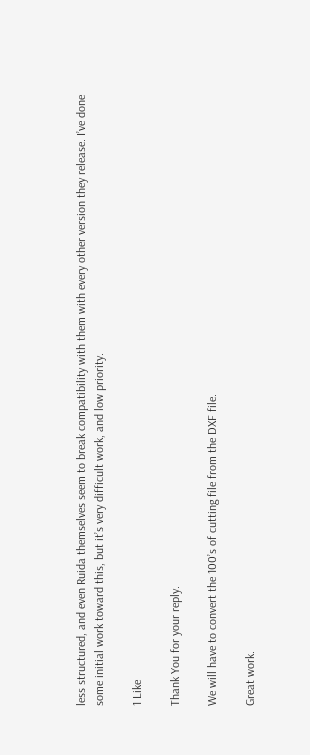less structured, and even Ruida themselves seem to break compatibility with them with every other version they release. I’ve done some initial work toward this, but it’s very difficult work, and low priority.

1 Like

Thank You for your reply.

We will have to convert the 100’s of cutting file from the DXF file.

Great work.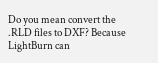Do you mean convert the .RLD files to DXF? Because LightBurn can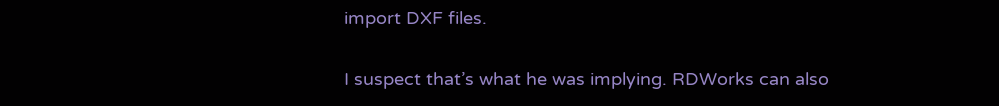import DXF files.

I suspect that’s what he was implying. RDWorks can also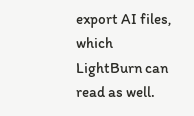export AI files, which LightBurn can read as well.